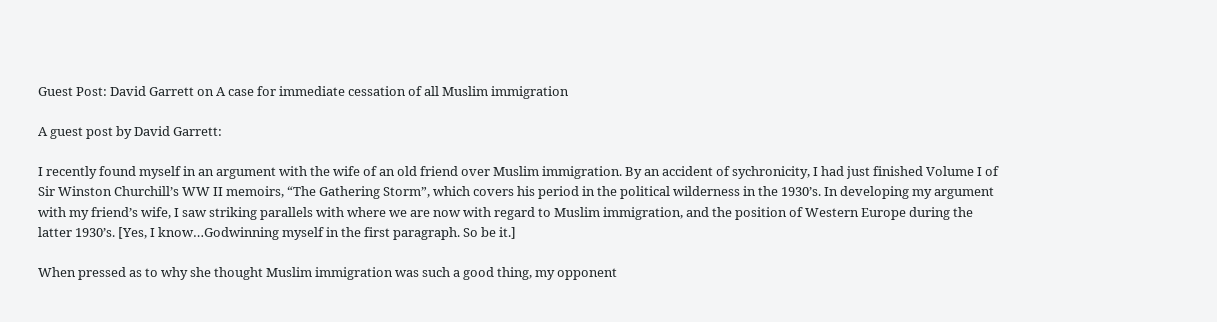Guest Post: David Garrett on A case for immediate cessation of all Muslim immigration

A guest post by David Garrett:

I recently found myself in an argument with the wife of an old friend over Muslim immigration. By an accident of sychronicity, I had just finished Volume I of Sir Winston Churchill’s WW II memoirs, “The Gathering Storm”, which covers his period in the political wilderness in the 1930’s. In developing my argument with my friend’s wife, I saw striking parallels with where we are now with regard to Muslim immigration, and the position of Western Europe during the latter 1930’s. [Yes, I know…Godwinning myself in the first paragraph. So be it.]

When pressed as to why she thought Muslim immigration was such a good thing, my opponent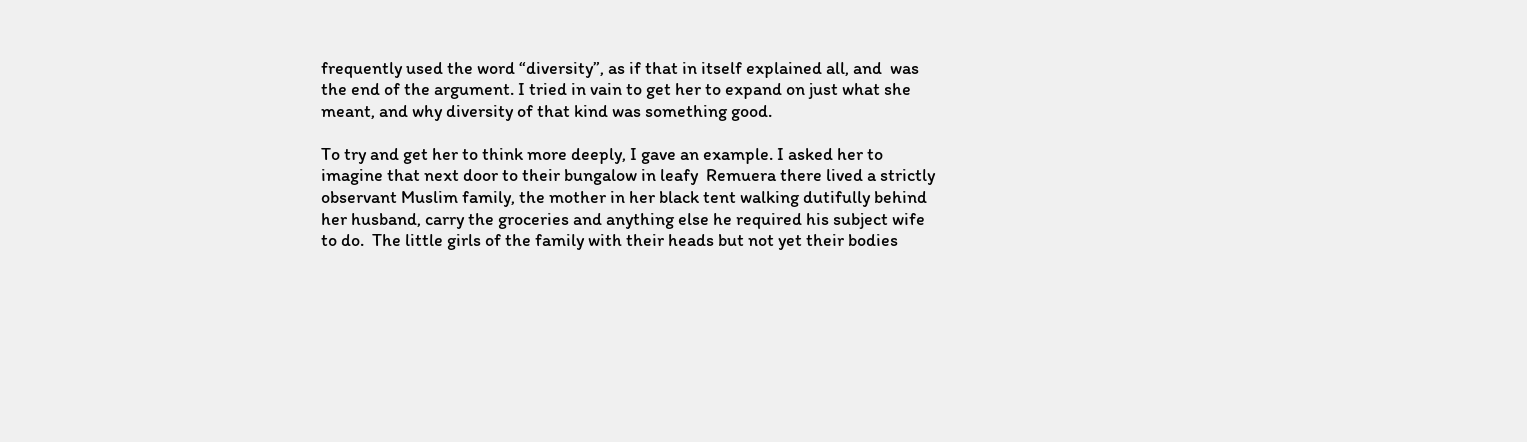frequently used the word “diversity”, as if that in itself explained all, and  was the end of the argument. I tried in vain to get her to expand on just what she meant, and why diversity of that kind was something good.

To try and get her to think more deeply, I gave an example. I asked her to imagine that next door to their bungalow in leafy  Remuera there lived a strictly observant Muslim family, the mother in her black tent walking dutifully behind her husband, carry the groceries and anything else he required his subject wife to do.  The little girls of the family with their heads but not yet their bodies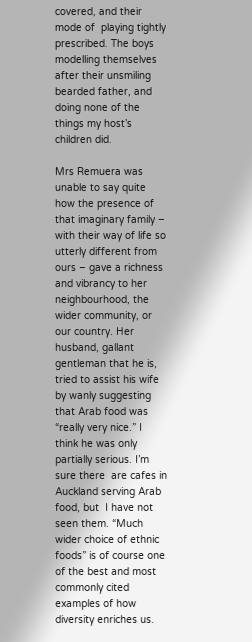covered, and their mode of  playing tightly prescribed. The boys modelling themselves after their unsmiling bearded father, and doing none of the things my host’s children did.

Mrs Remuera was unable to say quite how the presence of that imaginary family – with their way of life so utterly different from ours – gave a richness and vibrancy to her neighbourhood, the wider community, or our country. Her husband, gallant gentleman that he is, tried to assist his wife by wanly suggesting that Arab food was “really very nice.” I think he was only partially serious. I’m sure there  are cafes in Auckland serving Arab food, but  I have not seen them. “Much wider choice of ethnic foods” is of course one of the best and most commonly cited  examples of how diversity enriches us.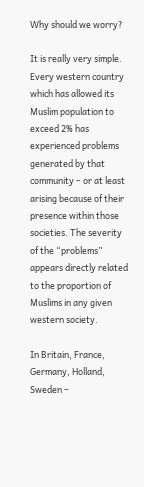Why should we worry?

It is really very simple. Every western country which has allowed its Muslim population to exceed 2% has experienced problems generated by that community – or at least arising because of their presence within those societies. The severity of the “problems” appears directly related to the proportion of Muslims in any given western society.

In Britain, France, Germany, Holland, Sweden –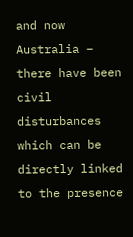and now Australia – there have been civil disturbances which can be directly linked to the presence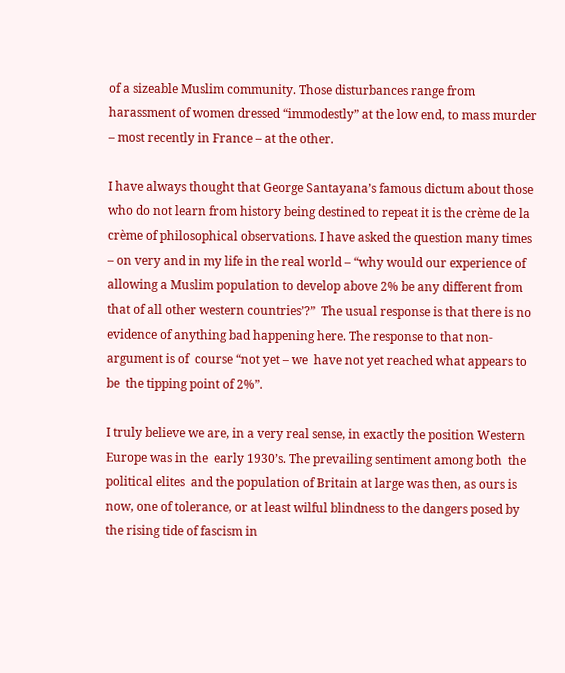of a sizeable Muslim community. Those disturbances range from harassment of women dressed “immodestly” at the low end, to mass murder – most recently in France – at the other.

I have always thought that George Santayana’s famous dictum about those who do not learn from history being destined to repeat it is the crème de la crème of philosophical observations. I have asked the question many times – on very and in my life in the real world – “why would our experience of allowing a Muslim population to develop above 2% be any different from that of all other western countries’?”  The usual response is that there is no evidence of anything bad happening here. The response to that non-argument is of  course “not yet – we  have not yet reached what appears to be  the tipping point of 2%”.

I truly believe we are, in a very real sense, in exactly the position Western Europe was in the  early 1930’s. The prevailing sentiment among both  the political elites  and the population of Britain at large was then, as ours is  now, one of tolerance, or at least wilful blindness to the dangers posed by the rising tide of fascism in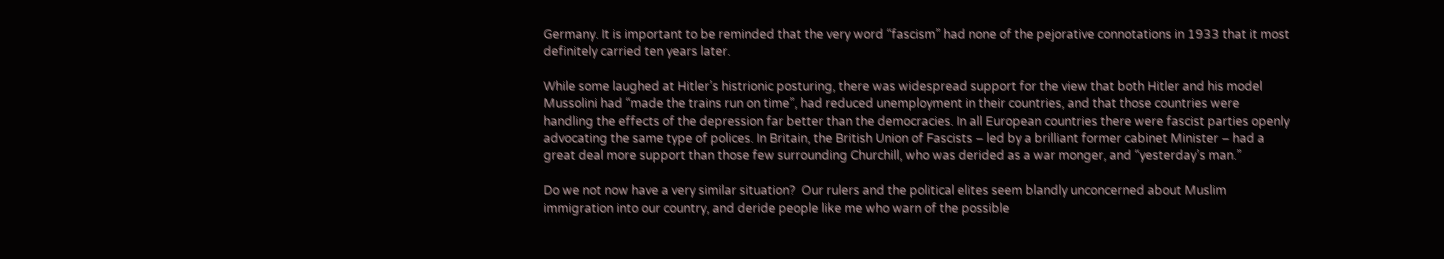Germany. It is important to be reminded that the very word “fascism” had none of the pejorative connotations in 1933 that it most definitely carried ten years later.

While some laughed at Hitler’s histrionic posturing, there was widespread support for the view that both Hitler and his model Mussolini had “made the trains run on time”, had reduced unemployment in their countries, and that those countries were handling the effects of the depression far better than the democracies. In all European countries there were fascist parties openly advocating the same type of polices. In Britain, the British Union of Fascists – led by a brilliant former cabinet Minister – had a great deal more support than those few surrounding Churchill, who was derided as a war monger, and “yesterday’s man.”

Do we not now have a very similar situation?  Our rulers and the political elites seem blandly unconcerned about Muslim immigration into our country, and deride people like me who warn of the possible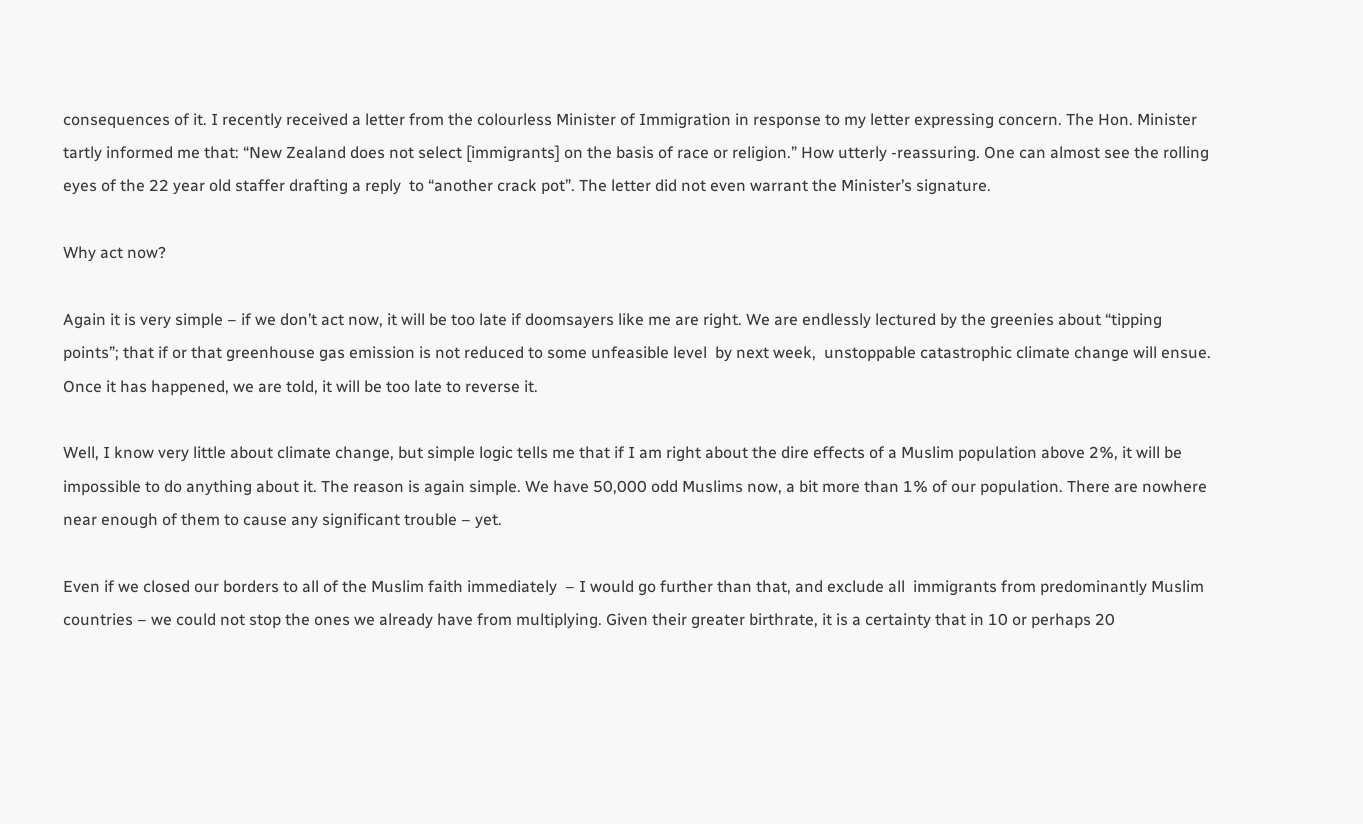consequences of it. I recently received a letter from the colourless Minister of Immigration in response to my letter expressing concern. The Hon. Minister tartly informed me that: “New Zealand does not select [immigrants] on the basis of race or religion.” How utterly -reassuring. One can almost see the rolling eyes of the 22 year old staffer drafting a reply  to “another crack pot”. The letter did not even warrant the Minister’s signature.

Why act now?

Again it is very simple – if we don’t act now, it will be too late if doomsayers like me are right. We are endlessly lectured by the greenies about “tipping points”; that if or that greenhouse gas emission is not reduced to some unfeasible level  by next week,  unstoppable catastrophic climate change will ensue. Once it has happened, we are told, it will be too late to reverse it.

Well, I know very little about climate change, but simple logic tells me that if I am right about the dire effects of a Muslim population above 2%, it will be impossible to do anything about it. The reason is again simple. We have 50,000 odd Muslims now, a bit more than 1% of our population. There are nowhere near enough of them to cause any significant trouble – yet.

Even if we closed our borders to all of the Muslim faith immediately  – I would go further than that, and exclude all  immigrants from predominantly Muslim countries – we could not stop the ones we already have from multiplying. Given their greater birthrate, it is a certainty that in 10 or perhaps 20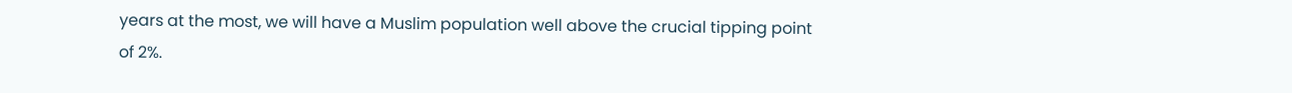years at the most, we will have a Muslim population well above the crucial tipping point of 2%.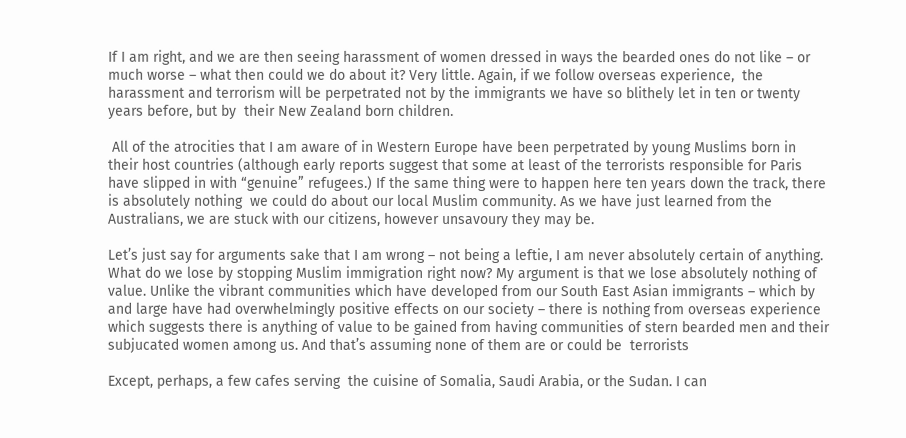If I am right, and we are then seeing harassment of women dressed in ways the bearded ones do not like – or much worse – what then could we do about it? Very little. Again, if we follow overseas experience,  the harassment and terrorism will be perpetrated not by the immigrants we have so blithely let in ten or twenty years before, but by  their New Zealand born children.

 All of the atrocities that I am aware of in Western Europe have been perpetrated by young Muslims born in their host countries (although early reports suggest that some at least of the terrorists responsible for Paris have slipped in with “genuine” refugees.) If the same thing were to happen here ten years down the track, there is absolutely nothing  we could do about our local Muslim community. As we have just learned from the Australians, we are stuck with our citizens, however unsavoury they may be.

Let’s just say for arguments sake that I am wrong – not being a leftie, I am never absolutely certain of anything. What do we lose by stopping Muslim immigration right now? My argument is that we lose absolutely nothing of value. Unlike the vibrant communities which have developed from our South East Asian immigrants – which by and large have had overwhelmingly positive effects on our society – there is nothing from overseas experience which suggests there is anything of value to be gained from having communities of stern bearded men and their subjucated women among us. And that’s assuming none of them are or could be  terrorists

Except, perhaps, a few cafes serving  the cuisine of Somalia, Saudi Arabia, or the Sudan. I can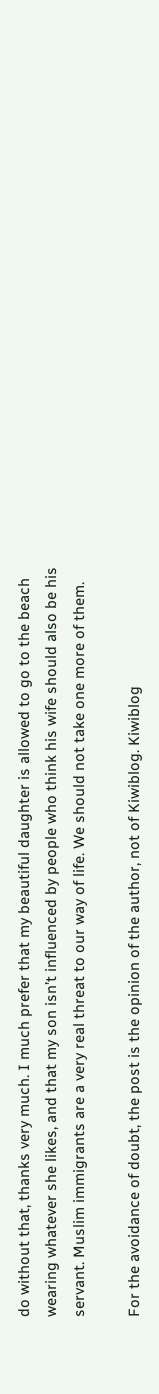do without that, thanks very much. I much prefer that my beautiful daughter is allowed to go to the beach wearing whatever she likes, and that my son isn’t influenced by people who think his wife should also be his servant. Muslim immigrants are a very real threat to our way of life. We should not take one more of them.

For the avoidance of doubt, the post is the opinion of the author, not of Kiwiblog. Kiwiblog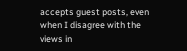accepts guest posts, even when I disagree with the views in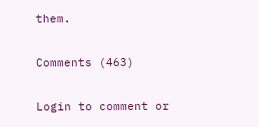them.

Comments (463)

Login to comment or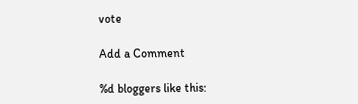vote

Add a Comment

%d bloggers like this: